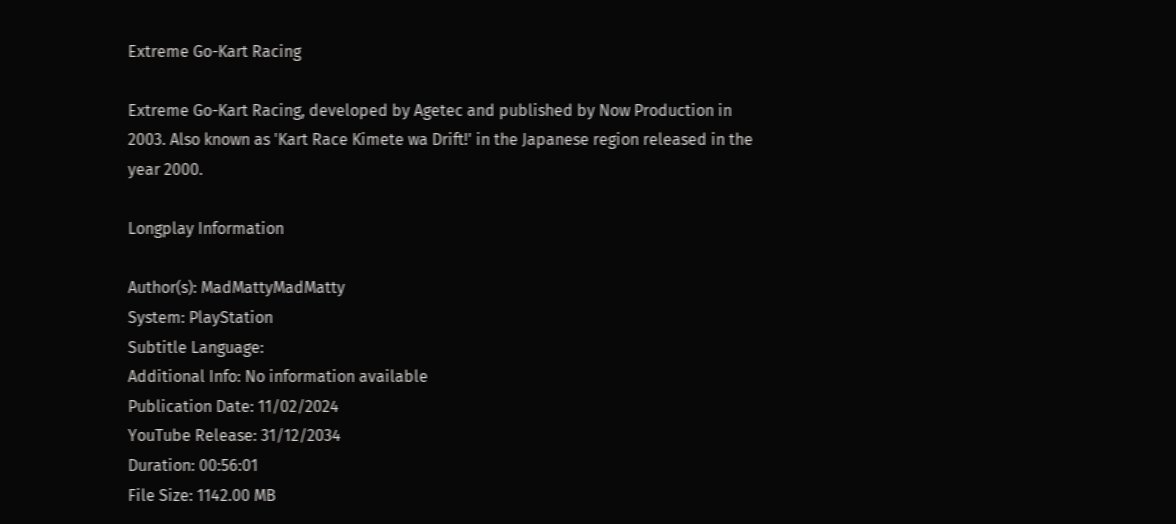Extreme Go-Kart Racing

Extreme Go-Kart Racing, developed by Agetec and published by Now Production in 2003. Also known as 'Kart Race Kimete wa Drift!' in the Japanese region released in the year 2000.

Longplay Information

Author(s): MadMattyMadMatty
System: PlayStation
Subtitle Language:
Additional Info: No information available
Publication Date: 11/02/2024
YouTube Release: 31/12/2034
Duration: 00:56:01
File Size: 1142.00 MB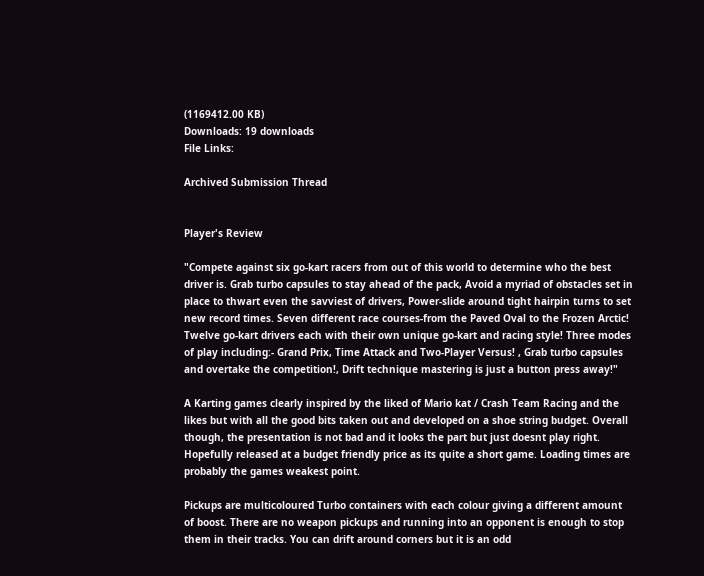(1169412.00 KB)
Downloads: 19 downloads
File Links:

Archived Submission Thread


Player's Review

"Compete against six go-kart racers from out of this world to determine who the best driver is. Grab turbo capsules to stay ahead of the pack, Avoid a myriad of obstacles set in place to thwart even the savviest of drivers, Power-slide around tight hairpin turns to set new record times. Seven different race courses-from the Paved Oval to the Frozen Arctic! Twelve go-kart drivers each with their own unique go-kart and racing style! Three modes of play including:- Grand Prix, Time Attack and Two-Player Versus! , Grab turbo capsules and overtake the competition!, Drift technique mastering is just a button press away!"

A Karting games clearly inspired by the liked of Mario kat / Crash Team Racing and the likes but with all the good bits taken out and developed on a shoe string budget. Overall though, the presentation is not bad and it looks the part but just doesnt play right. Hopefully released at a budget friendly price as its quite a short game. Loading times are probably the games weakest point.

Pickups are multicoloured Turbo containers with each colour giving a different amount of boost. There are no weapon pickups and running into an opponent is enough to stop them in their tracks. You can drift around corners but it is an odd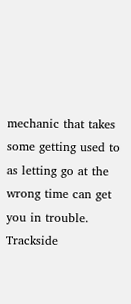mechanic that takes some getting used to as letting go at the wrong time can get you in trouble. Trackside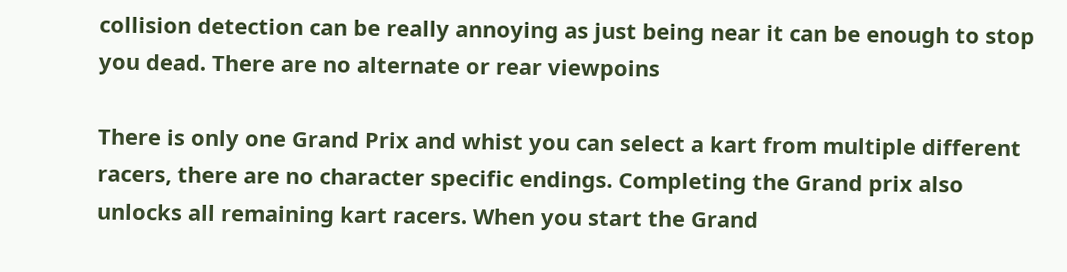collision detection can be really annoying as just being near it can be enough to stop you dead. There are no alternate or rear viewpoins

There is only one Grand Prix and whist you can select a kart from multiple different racers, there are no character specific endings. Completing the Grand prix also unlocks all remaining kart racers. When you start the Grand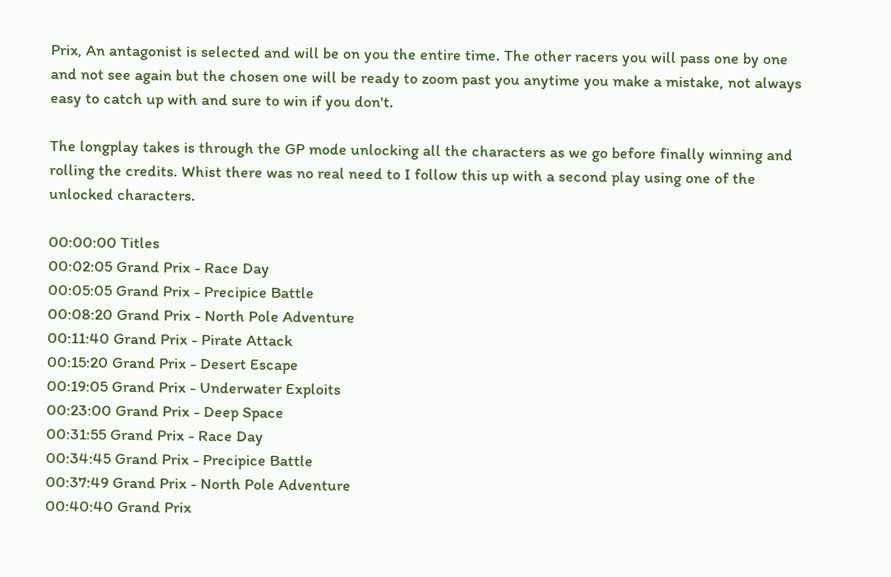Prix, An antagonist is selected and will be on you the entire time. The other racers you will pass one by one and not see again but the chosen one will be ready to zoom past you anytime you make a mistake, not always easy to catch up with and sure to win if you don't.

The longplay takes is through the GP mode unlocking all the characters as we go before finally winning and rolling the credits. Whist there was no real need to I follow this up with a second play using one of the unlocked characters.

00:00:00 Titles
00:02:05 Grand Prix - Race Day
00:05:05 Grand Prix - Precipice Battle
00:08:20 Grand Prix - North Pole Adventure
00:11:40 Grand Prix - Pirate Attack
00:15:20 Grand Prix - Desert Escape
00:19:05 Grand Prix - Underwater Exploits
00:23:00 Grand Prix - Deep Space
00:31:55 Grand Prix - Race Day
00:34:45 Grand Prix - Precipice Battle
00:37:49 Grand Prix - North Pole Adventure
00:40:40 Grand Prix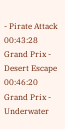- Pirate Attack
00:43:28 Grand Prix - Desert Escape
00:46:20 Grand Prix - Underwater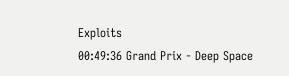Exploits
00:49:36 Grand Prix - Deep Space